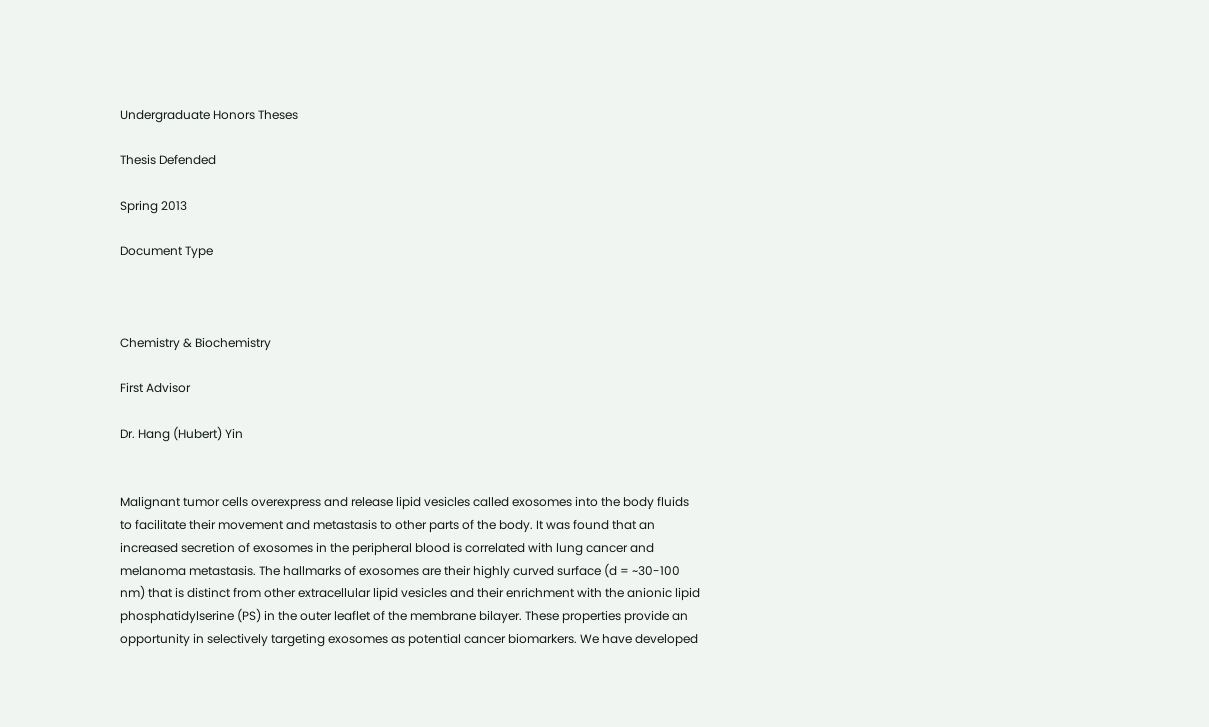Undergraduate Honors Theses

Thesis Defended

Spring 2013

Document Type



Chemistry & Biochemistry

First Advisor

Dr. Hang (Hubert) Yin


Malignant tumor cells overexpress and release lipid vesicles called exosomes into the body fluids to facilitate their movement and metastasis to other parts of the body. It was found that an increased secretion of exosomes in the peripheral blood is correlated with lung cancer and melanoma metastasis. The hallmarks of exosomes are their highly curved surface (d = ~30-100 nm) that is distinct from other extracellular lipid vesicles and their enrichment with the anionic lipid phosphatidylserine (PS) in the outer leaflet of the membrane bilayer. These properties provide an opportunity in selectively targeting exosomes as potential cancer biomarkers. We have developed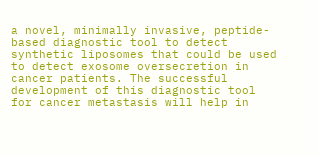a novel, minimally invasive, peptide-based diagnostic tool to detect synthetic liposomes that could be used to detect exosome oversecretion in cancer patients. The successful development of this diagnostic tool for cancer metastasis will help in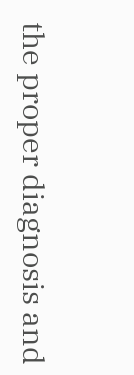the proper diagnosis and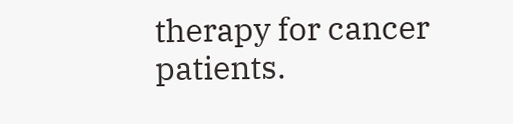therapy for cancer patients.